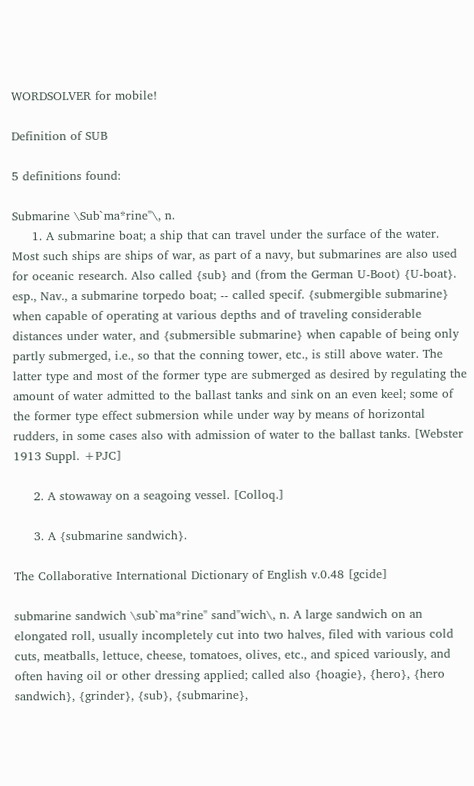WORDSOLVER for mobile!

Definition of SUB

5 definitions found:

Submarine \Sub`ma*rine"\, n.
     1. A submarine boat; a ship that can travel under the surface of the water. Most such ships are ships of war, as part of a navy, but submarines are also used for oceanic research. Also called {sub} and (from the German U-Boot) {U-boat}. esp., Nav., a submarine torpedo boat; -- called specif. {submergible submarine} when capable of operating at various depths and of traveling considerable distances under water, and {submersible submarine} when capable of being only partly submerged, i.e., so that the conning tower, etc., is still above water. The latter type and most of the former type are submerged as desired by regulating the amount of water admitted to the ballast tanks and sink on an even keel; some of the former type effect submersion while under way by means of horizontal rudders, in some cases also with admission of water to the ballast tanks. [Webster 1913 Suppl. +PJC]

     2. A stowaway on a seagoing vessel. [Colloq.]

     3. A {submarine sandwich}.

The Collaborative International Dictionary of English v.0.48 [gcide]

submarine sandwich \sub`ma*rine" sand"wich\, n. A large sandwich on an elongated roll, usually incompletely cut into two halves, filed with various cold cuts, meatballs, lettuce, cheese, tomatoes, olives, etc., and spiced variously, and often having oil or other dressing applied; called also {hoagie}, {hero}, {hero sandwich}, {grinder}, {sub}, {submarine},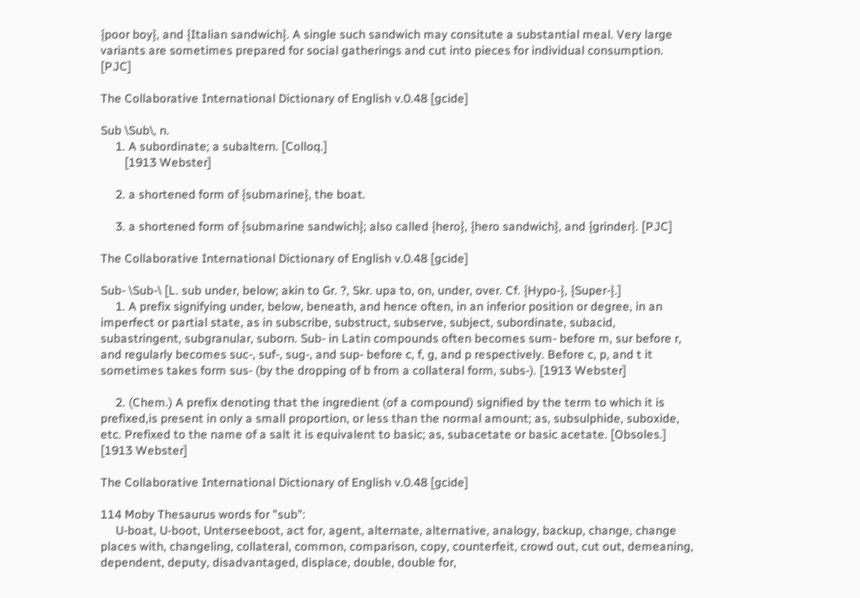{poor boy}, and {Italian sandwich}. A single such sandwich may consitute a substantial meal. Very large variants are sometimes prepared for social gatherings and cut into pieces for individual consumption. [PJC]

The Collaborative International Dictionary of English v.0.48 [gcide]

Sub \Sub\, n.
     1. A subordinate; a subaltern. [Colloq.]
        [1913 Webster]

     2. a shortened form of {submarine}, the boat.

     3. a shortened form of {submarine sandwich}; also called {hero}, {hero sandwich}, and {grinder}. [PJC]

The Collaborative International Dictionary of English v.0.48 [gcide]

Sub- \Sub-\ [L. sub under, below; akin to Gr. ?, Skr. upa to, on, under, over. Cf. {Hypo-}, {Super-}.]
     1. A prefix signifying under, below, beneath, and hence often, in an inferior position or degree, in an imperfect or partial state, as in subscribe, substruct, subserve, subject, subordinate, subacid, subastringent, subgranular, suborn. Sub- in Latin compounds often becomes sum- before m, sur before r, and regularly becomes suc-, suf-, sug-, and sup- before c, f, g, and p respectively. Before c, p, and t it sometimes takes form sus- (by the dropping of b from a collateral form, subs-). [1913 Webster]

     2. (Chem.) A prefix denoting that the ingredient (of a compound) signified by the term to which it is prefixed,is present in only a small proportion, or less than the normal amount; as, subsulphide, suboxide, etc. Prefixed to the name of a salt it is equivalent to basic; as, subacetate or basic acetate. [Obsoles.] [1913 Webster]

The Collaborative International Dictionary of English v.0.48 [gcide]

114 Moby Thesaurus words for "sub":
     U-boat, U-boot, Unterseeboot, act for, agent, alternate, alternative, analogy, backup, change, change places with, changeling, collateral, common, comparison, copy, counterfeit, crowd out, cut out, demeaning, dependent, deputy, disadvantaged, displace, double, double for,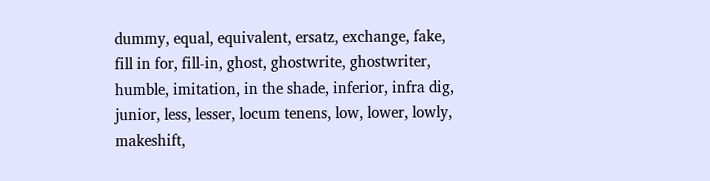dummy, equal, equivalent, ersatz, exchange, fake, fill in for, fill-in, ghost, ghostwrite, ghostwriter, humble, imitation, in the shade, inferior, infra dig, junior, less, lesser, locum tenens, low, lower, lowly, makeshift,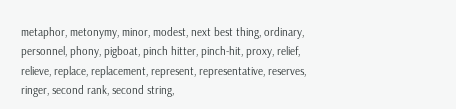metaphor, metonymy, minor, modest, next best thing, ordinary, personnel, phony, pigboat, pinch hitter, pinch-hit, proxy, relief, relieve, replace, replacement, represent, representative, reserves, ringer, second rank, second string,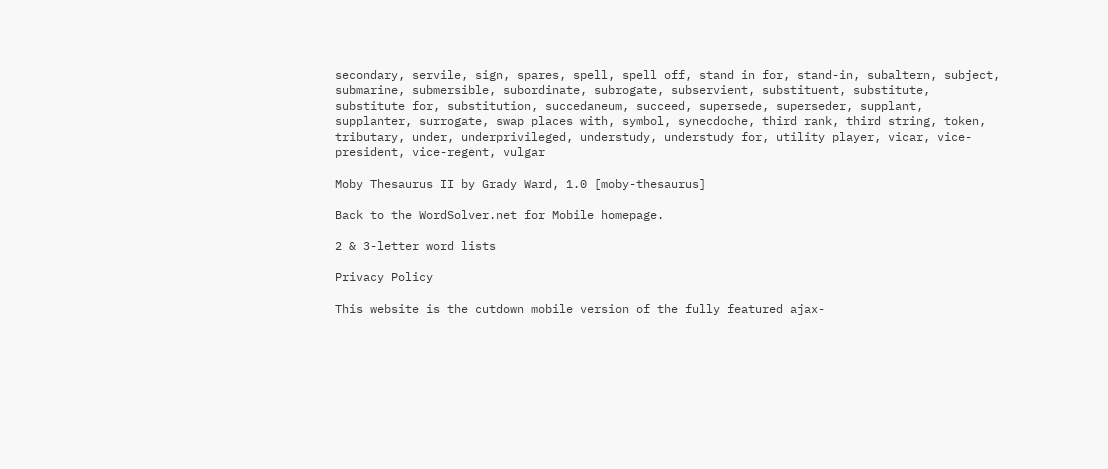secondary, servile, sign, spares, spell, spell off, stand in for, stand-in, subaltern, subject, submarine, submersible, subordinate, subrogate, subservient, substituent, substitute, substitute for, substitution, succedaneum, succeed, supersede, superseder, supplant, supplanter, surrogate, swap places with, symbol, synecdoche, third rank, third string, token, tributary, under, underprivileged, understudy, understudy for, utility player, vicar, vice-president, vice-regent, vulgar

Moby Thesaurus II by Grady Ward, 1.0 [moby-thesaurus]

Back to the WordSolver.net for Mobile homepage.

2 & 3-letter word lists

Privacy Policy

This website is the cutdown mobile version of the fully featured ajax-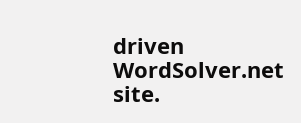driven WordSolver.net site.